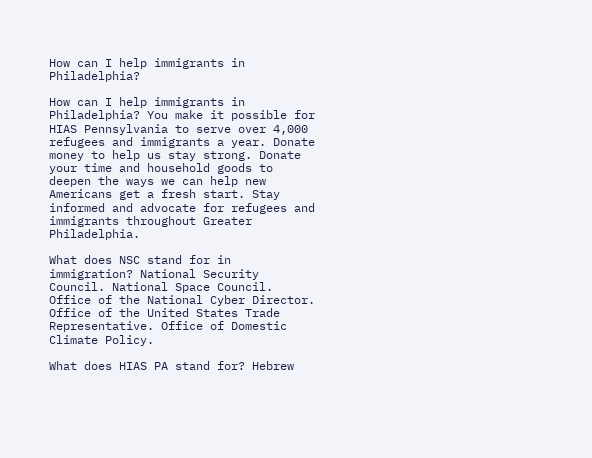How can I help immigrants in Philadelphia?

How can I help immigrants in Philadelphia? You make it possible for HIAS Pennsylvania to serve over 4,000 refugees and immigrants a year. Donate money to help us stay strong. Donate your time and household goods to deepen the ways we can help new Americans get a fresh start. Stay informed and advocate for refugees and immigrants throughout Greater Philadelphia.

What does NSC stand for in immigration? National Security Council. National Space Council. Office of the National Cyber Director. Office of the United States Trade Representative. Office of Domestic Climate Policy.

What does HIAS PA stand for? Hebrew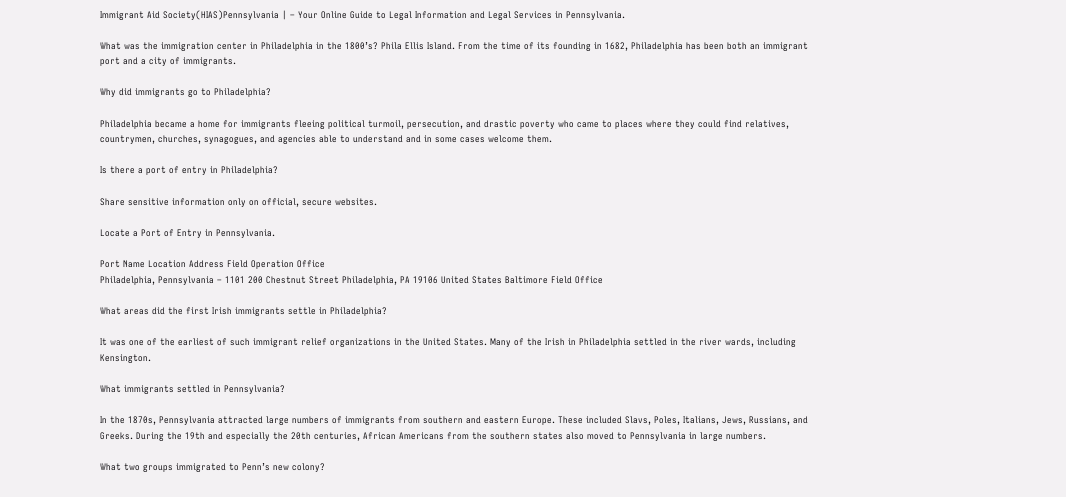Immigrant Aid Society(HIAS)Pennsylvania | – Your Online Guide to Legal Information and Legal Services in Pennsylvania.

What was the immigration center in Philadelphia in the 1800’s? Phila Ellis Island. From the time of its founding in 1682, Philadelphia has been both an immigrant port and a city of immigrants.

Why did immigrants go to Philadelphia?

Philadelphia became a home for immigrants fleeing political turmoil, persecution, and drastic poverty who came to places where they could find relatives, countrymen, churches, synagogues, and agencies able to understand and in some cases welcome them.

Is there a port of entry in Philadelphia?

Share sensitive information only on official, secure websites.

Locate a Port of Entry in Pennsylvania.

Port Name Location Address Field Operation Office
Philadelphia, Pennsylvania – 1101 200 Chestnut Street Philadelphia, PA 19106 United States Baltimore Field Office

What areas did the first Irish immigrants settle in Philadelphia?

It was one of the earliest of such immigrant relief organizations in the United States. Many of the Irish in Philadelphia settled in the river wards, including Kensington.

What immigrants settled in Pennsylvania?

In the 1870s, Pennsylvania attracted large numbers of immigrants from southern and eastern Europe. These included Slavs, Poles, Italians, Jews, Russians, and Greeks. During the 19th and especially the 20th centuries, African Americans from the southern states also moved to Pennsylvania in large numbers.

What two groups immigrated to Penn’s new colony?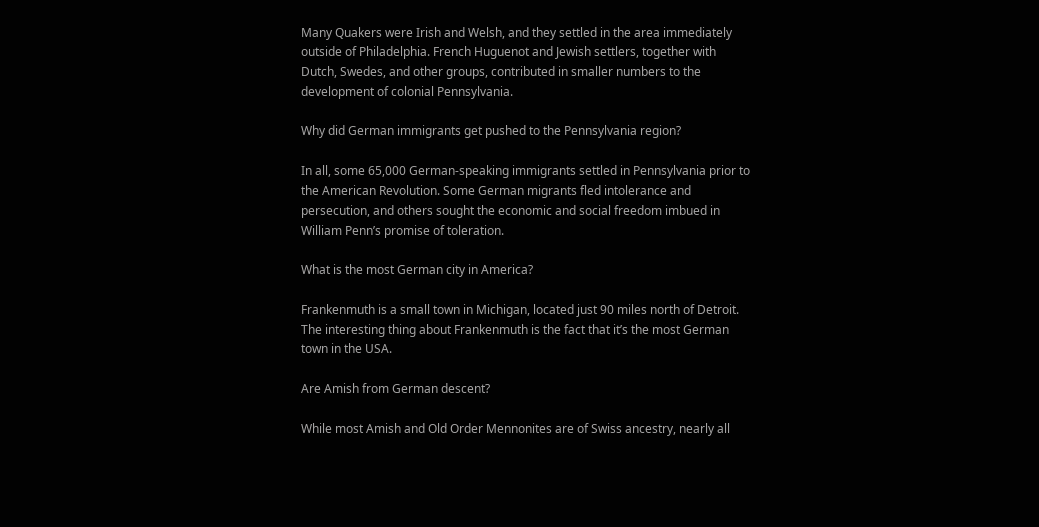Many Quakers were Irish and Welsh, and they settled in the area immediately outside of Philadelphia. French Huguenot and Jewish settlers, together with Dutch, Swedes, and other groups, contributed in smaller numbers to the development of colonial Pennsylvania.

Why did German immigrants get pushed to the Pennsylvania region?

In all, some 65,000 German-speaking immigrants settled in Pennsylvania prior to the American Revolution. Some German migrants fled intolerance and persecution, and others sought the economic and social freedom imbued in William Penn’s promise of toleration.

What is the most German city in America?

Frankenmuth is a small town in Michigan, located just 90 miles north of Detroit. The interesting thing about Frankenmuth is the fact that it’s the most German town in the USA.

Are Amish from German descent?

While most Amish and Old Order Mennonites are of Swiss ancestry, nearly all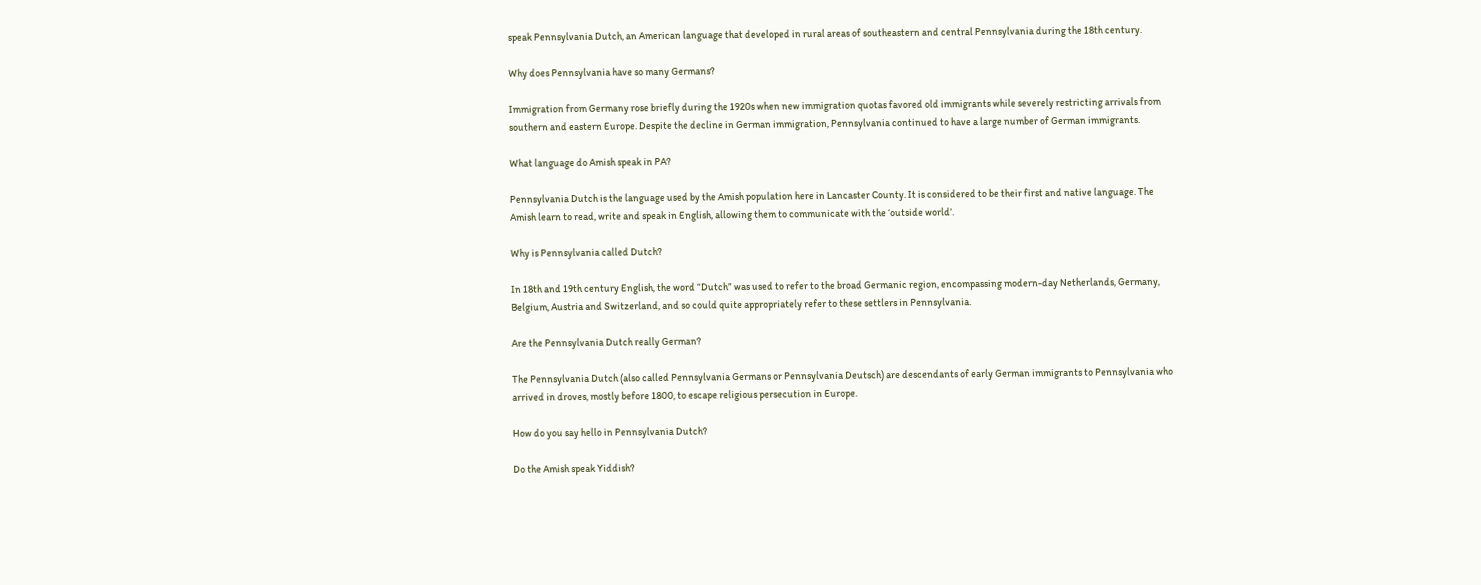speak Pennsylvania Dutch, an American language that developed in rural areas of southeastern and central Pennsylvania during the 18th century.

Why does Pennsylvania have so many Germans?

Immigration from Germany rose briefly during the 1920s when new immigration quotas favored old immigrants while severely restricting arrivals from southern and eastern Europe. Despite the decline in German immigration, Pennsylvania continued to have a large number of German immigrants.

What language do Amish speak in PA?

Pennsylvania Dutch is the language used by the Amish population here in Lancaster County. It is considered to be their first and native language. The Amish learn to read, write and speak in English, allowing them to communicate with the ‘outside world’.

Why is Pennsylvania called Dutch?

In 18th and 19th century English, the word “Dutch” was used to refer to the broad Germanic region, encompassing modern-day Netherlands, Germany, Belgium, Austria and Switzerland, and so could quite appropriately refer to these settlers in Pennsylvania.

Are the Pennsylvania Dutch really German?

The Pennsylvania Dutch (also called Pennsylvania Germans or Pennsylvania Deutsch) are descendants of early German immigrants to Pennsylvania who arrived in droves, mostly before 1800, to escape religious persecution in Europe.

How do you say hello in Pennsylvania Dutch?

Do the Amish speak Yiddish?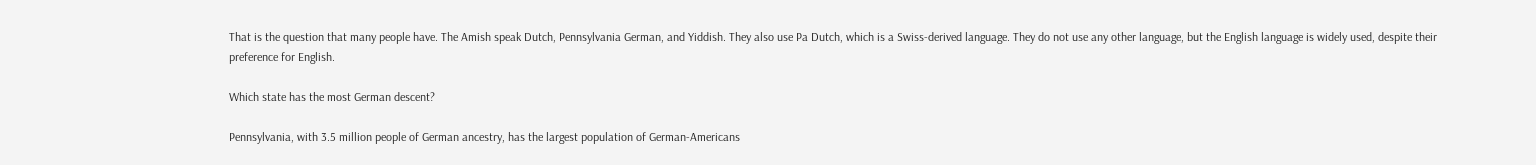That is the question that many people have. The Amish speak Dutch, Pennsylvania German, and Yiddish. They also use Pa Dutch, which is a Swiss-derived language. They do not use any other language, but the English language is widely used, despite their preference for English.

Which state has the most German descent?

Pennsylvania, with 3.5 million people of German ancestry, has the largest population of German-Americans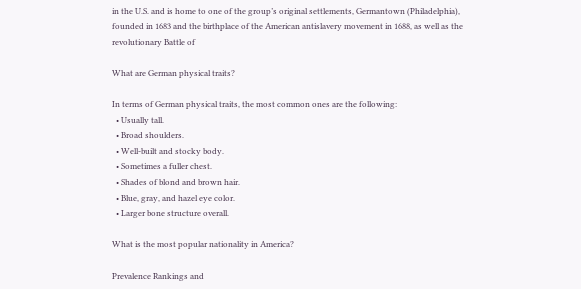in the U.S. and is home to one of the group’s original settlements, Germantown (Philadelphia), founded in 1683 and the birthplace of the American antislavery movement in 1688, as well as the revolutionary Battle of

What are German physical traits?

In terms of German physical traits, the most common ones are the following:
  • Usually tall.
  • Broad shoulders.
  • Well-built and stocky body.
  • Sometimes a fuller chest.
  • Shades of blond and brown hair.
  • Blue, gray, and hazel eye color.
  • Larger bone structure overall.

What is the most popular nationality in America?

Prevalence Rankings and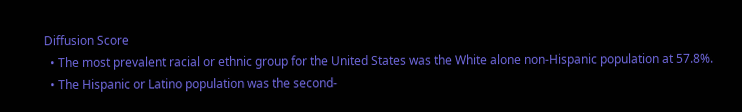Diffusion Score
  • The most prevalent racial or ethnic group for the United States was the White alone non-Hispanic population at 57.8%.
  • The Hispanic or Latino population was the second-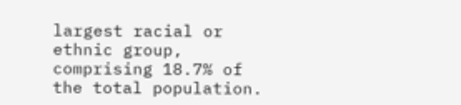largest racial or ethnic group, comprising 18.7% of the total population.